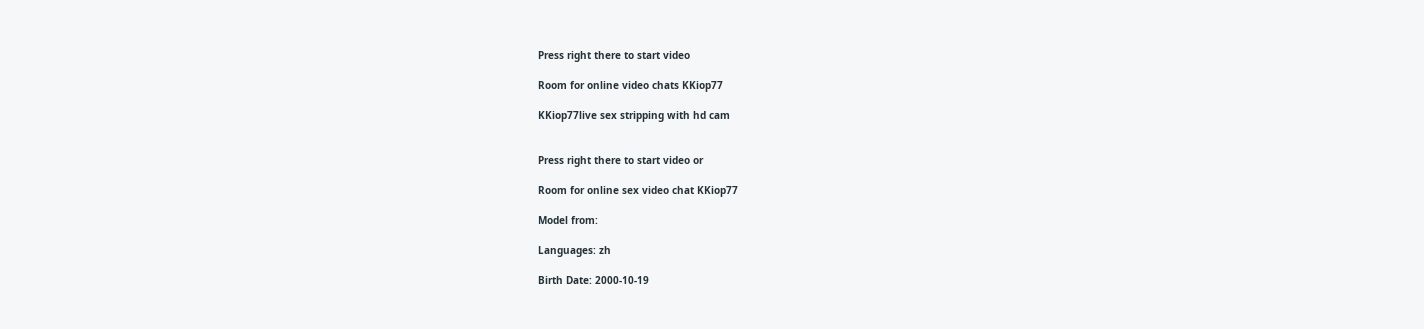Press right there to start video

Room for online video chats KKiop77

KKiop77live sex stripping with hd cam


Press right there to start video or

Room for online sex video chat KKiop77

Model from:

Languages: zh

Birth Date: 2000-10-19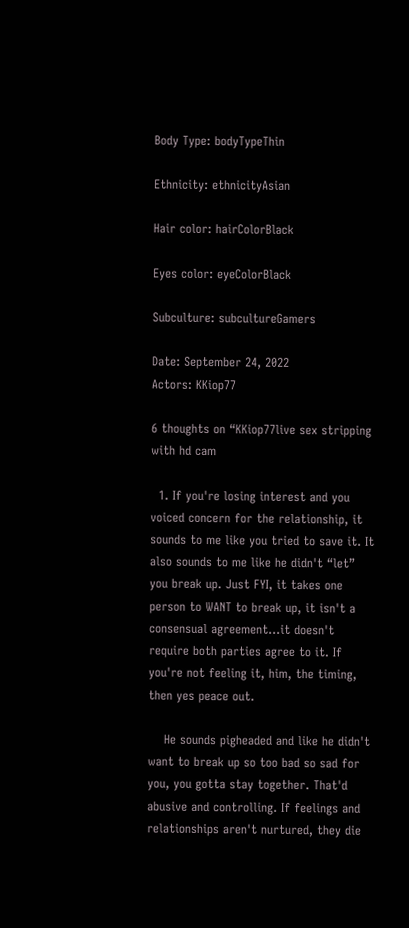Body Type: bodyTypeThin

Ethnicity: ethnicityAsian

Hair color: hairColorBlack

Eyes color: eyeColorBlack

Subculture: subcultureGamers

Date: September 24, 2022
Actors: KKiop77

6 thoughts on “KKiop77live sex stripping with hd cam

  1. If you're losing interest and you voiced concern for the relationship, it sounds to me like you tried to save it. It also sounds to me like he didn't “let” you break up. Just FYI, it takes one person to WANT to break up, it isn't a consensual agreement…it doesn't require both parties agree to it. If you're not feeling it, him, the timing, then yes peace out.

    He sounds pigheaded and like he didn't want to break up so too bad so sad for you, you gotta stay together. That'd abusive and controlling. If feelings and relationships aren't nurtured, they die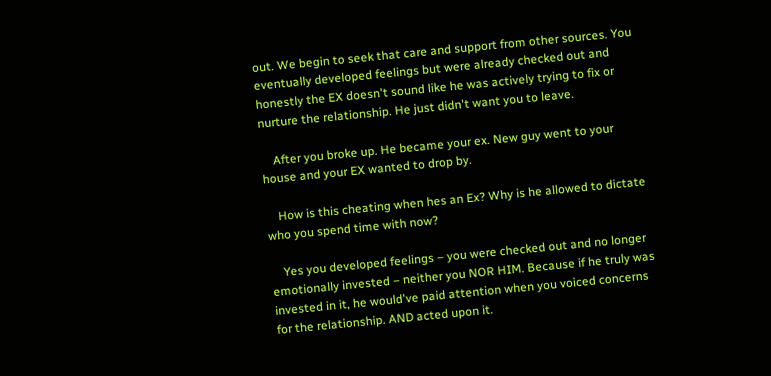out. We begin to seek that care and support from other sources. You eventually developed feelings but were already checked out and honestly the EX doesn't sound like he was actively trying to fix or nurture the relationship. He just didn't want you to leave.

    After you broke up. He became your ex. New guy went to your house and your EX wanted to drop by.

    How is this cheating when hes an Ex? Why is he allowed to dictate who you spend time with now?

    Yes you developed feelings – you were checked out and no longer emotionally invested – neither you NOR HIM. Because if he truly was invested in it, he would've paid attention when you voiced concerns for the relationship. AND acted upon it.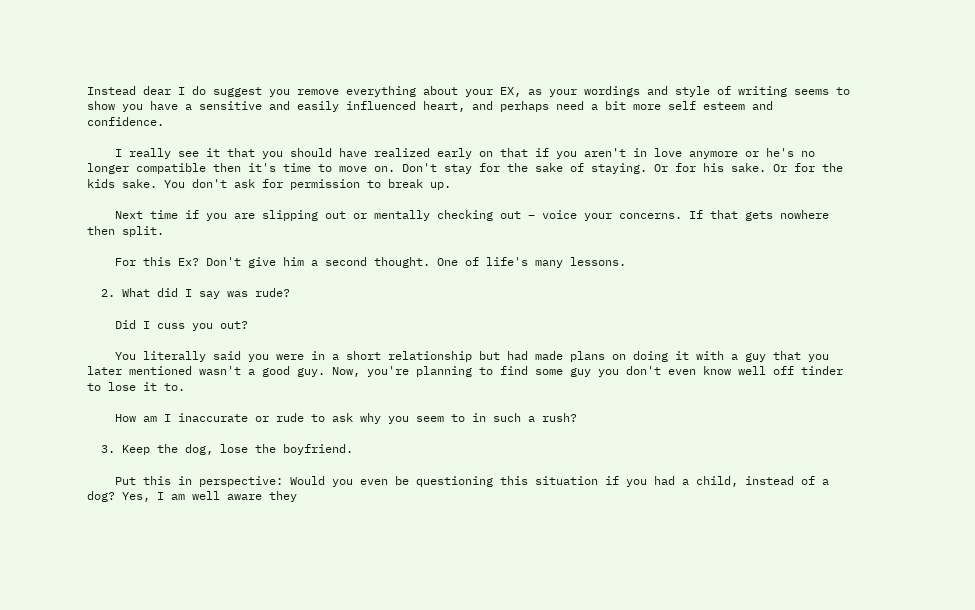Instead dear I do suggest you remove everything about your EX, as your wordings and style of writing seems to show you have a sensitive and easily influenced heart, and perhaps need a bit more self esteem and confidence.

    I really see it that you should have realized early on that if you aren't in love anymore or he's no longer compatible then it's time to move on. Don't stay for the sake of staying. Or for his sake. Or for the kids sake. You don't ask for permission to break up.

    Next time if you are slipping out or mentally checking out – voice your concerns. If that gets nowhere then split.

    For this Ex? Don't give him a second thought. One of life's many lessons.

  2. What did I say was rude?

    Did I cuss you out?

    You literally said you were in a short relationship but had made plans on doing it with a guy that you later mentioned wasn't a good guy. Now, you're planning to find some guy you don't even know well off tinder to lose it to.

    How am I inaccurate or rude to ask why you seem to in such a rush?

  3. Keep the dog, lose the boyfriend.

    Put this in perspective: Would you even be questioning this situation if you had a child, instead of a dog? Yes, I am well aware they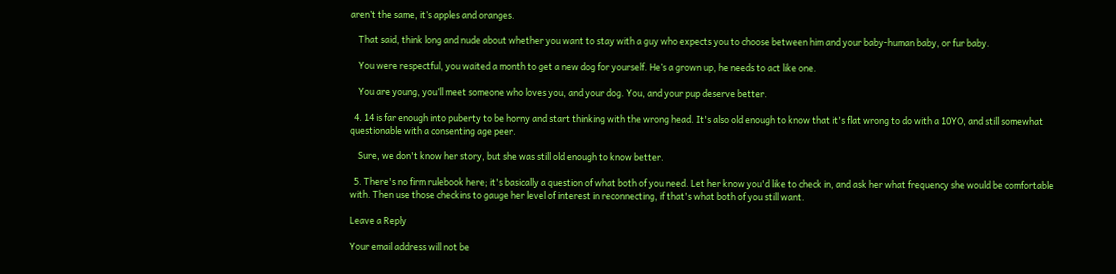aren’t the same, it’s apples and oranges.

    That said, think long and nude about whether you want to stay with a guy who expects you to choose between him and your baby-human baby, or fur baby.

    You were respectful, you waited a month to get a new dog for yourself. He’s a grown up, he needs to act like one.

    You are young, you’ll meet someone who loves you, and your dog. You, and your pup deserve better.

  4. 14 is far enough into puberty to be horny and start thinking with the wrong head. It's also old enough to know that it's flat wrong to do with a 10YO, and still somewhat questionable with a consenting age peer.

    Sure, we don't know her story, but she was still old enough to know better.

  5. There's no firm rulebook here; it's basically a question of what both of you need. Let her know you'd like to check in, and ask her what frequency she would be comfortable with. Then use those checkins to gauge her level of interest in reconnecting, if that's what both of you still want.

Leave a Reply

Your email address will not be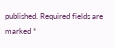published. Required fields are marked *